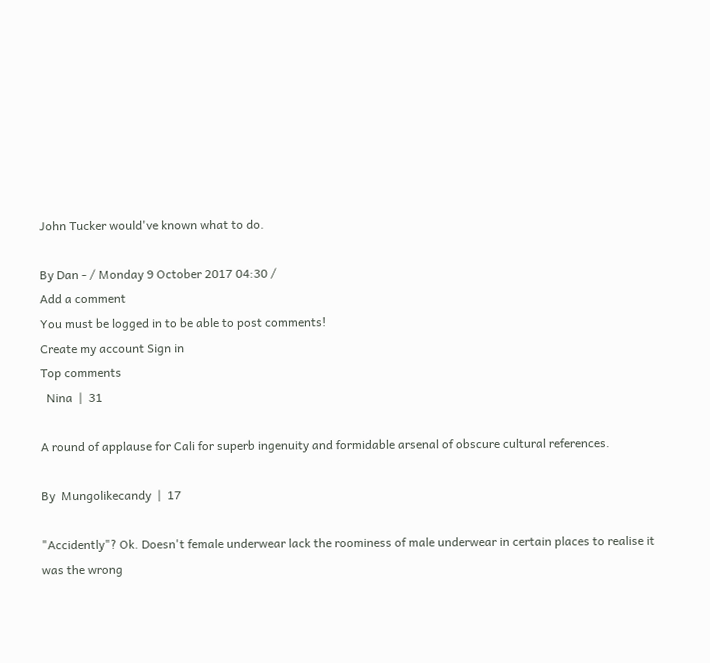John Tucker would've known what to do.

By Dan - / Monday 9 October 2017 04:30 /
Add a comment
You must be logged in to be able to post comments!
Create my account Sign in
Top comments
  Nina  |  31

A round of applause for Cali for superb ingenuity and formidable arsenal of obscure cultural references.

By  Mungolikecandy  |  17

"Accidently"? Ok. Doesn't female underwear lack the roominess of male underwear in certain places to realise it was the wrong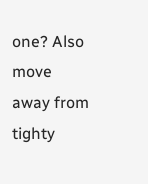one? Also move away from tighty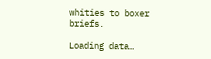whities to boxer briefs.

Loading data…